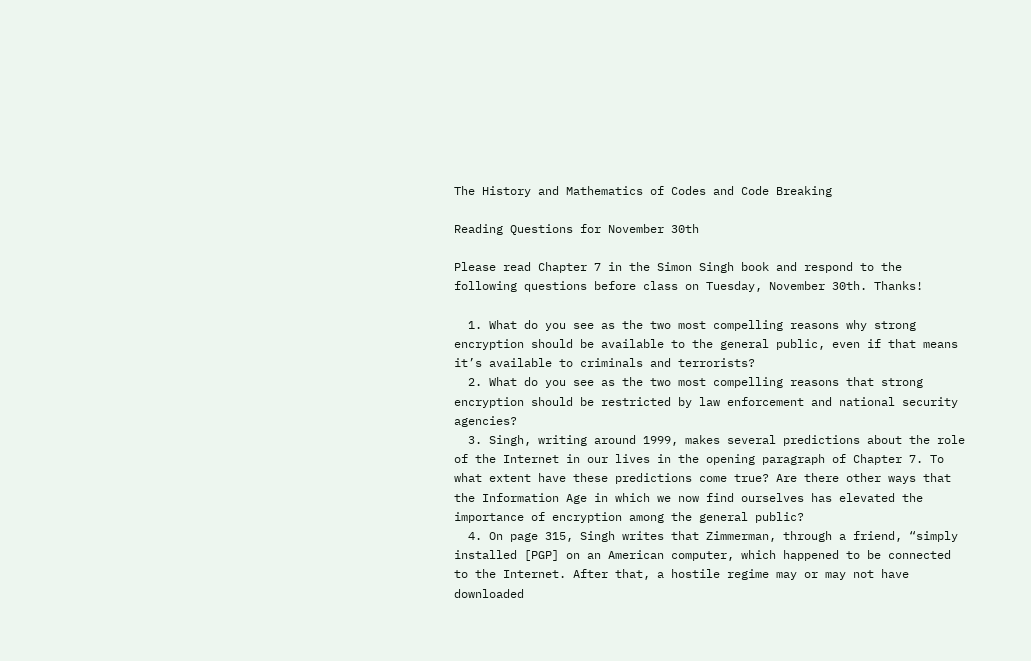The History and Mathematics of Codes and Code Breaking

Reading Questions for November 30th

Please read Chapter 7 in the Simon Singh book and respond to the following questions before class on Tuesday, November 30th. Thanks!

  1. What do you see as the two most compelling reasons why strong encryption should be available to the general public, even if that means it’s available to criminals and terrorists?
  2. What do you see as the two most compelling reasons that strong encryption should be restricted by law enforcement and national security agencies?
  3. Singh, writing around 1999, makes several predictions about the role of the Internet in our lives in the opening paragraph of Chapter 7. To what extent have these predictions come true? Are there other ways that the Information Age in which we now find ourselves has elevated the importance of encryption among the general public?
  4. On page 315, Singh writes that Zimmerman, through a friend, “simply installed [PGP] on an American computer, which happened to be connected to the Internet. After that, a hostile regime may or may not have downloaded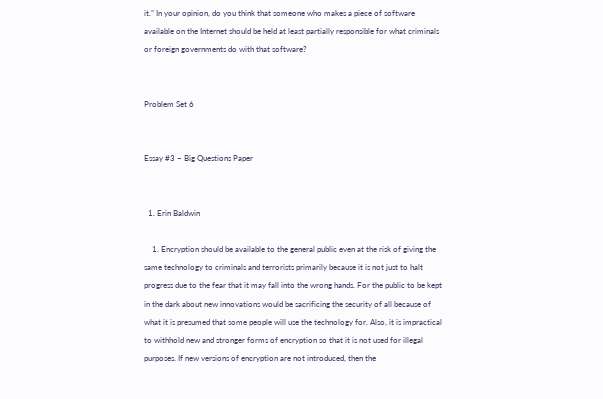it.” In your opinion, do you think that someone who makes a piece of software available on the Internet should be held at least partially responsible for what criminals or foreign governments do with that software?


Problem Set 6


Essay #3 – Big Questions Paper


  1. Erin Baldwin

    1. Encryption should be available to the general public even at the risk of giving the same technology to criminals and terrorists primarily because it is not just to halt progress due to the fear that it may fall into the wrong hands. For the public to be kept in the dark about new innovations would be sacrificing the security of all because of what it is presumed that some people will use the technology for. Also, it is impractical to withhold new and stronger forms of encryption so that it is not used for illegal purposes. If new versions of encryption are not introduced, then the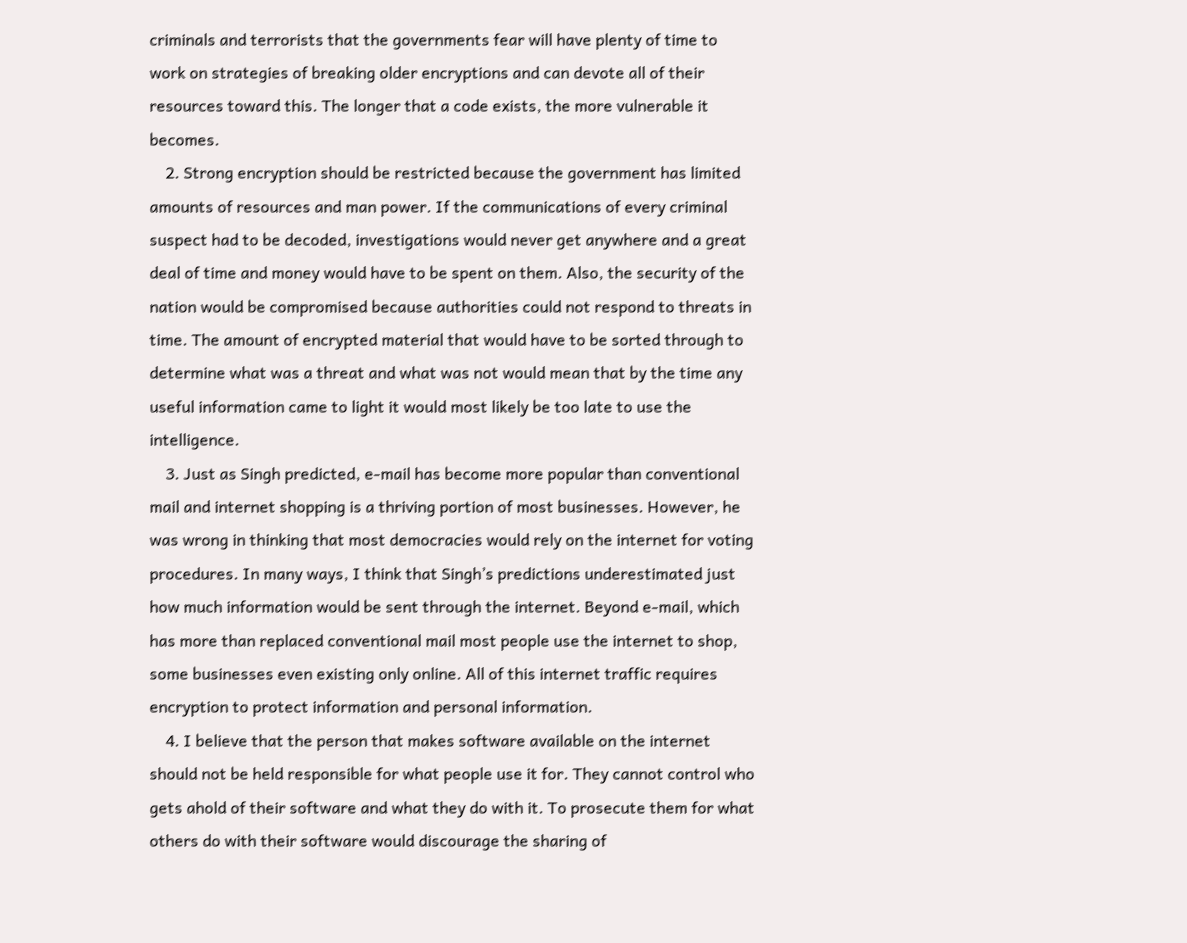criminals and terrorists that the governments fear will have plenty of time to work on strategies of breaking older encryptions and can devote all of their resources toward this. The longer that a code exists, the more vulnerable it becomes.
    2. Strong encryption should be restricted because the government has limited amounts of resources and man power. If the communications of every criminal suspect had to be decoded, investigations would never get anywhere and a great deal of time and money would have to be spent on them. Also, the security of the nation would be compromised because authorities could not respond to threats in time. The amount of encrypted material that would have to be sorted through to determine what was a threat and what was not would mean that by the time any useful information came to light it would most likely be too late to use the intelligence.
    3. Just as Singh predicted, e-mail has become more popular than conventional mail and internet shopping is a thriving portion of most businesses. However, he was wrong in thinking that most democracies would rely on the internet for voting procedures. In many ways, I think that Singh’s predictions underestimated just how much information would be sent through the internet. Beyond e-mail, which has more than replaced conventional mail most people use the internet to shop, some businesses even existing only online. All of this internet traffic requires encryption to protect information and personal information.
    4. I believe that the person that makes software available on the internet should not be held responsible for what people use it for. They cannot control who gets ahold of their software and what they do with it. To prosecute them for what others do with their software would discourage the sharing of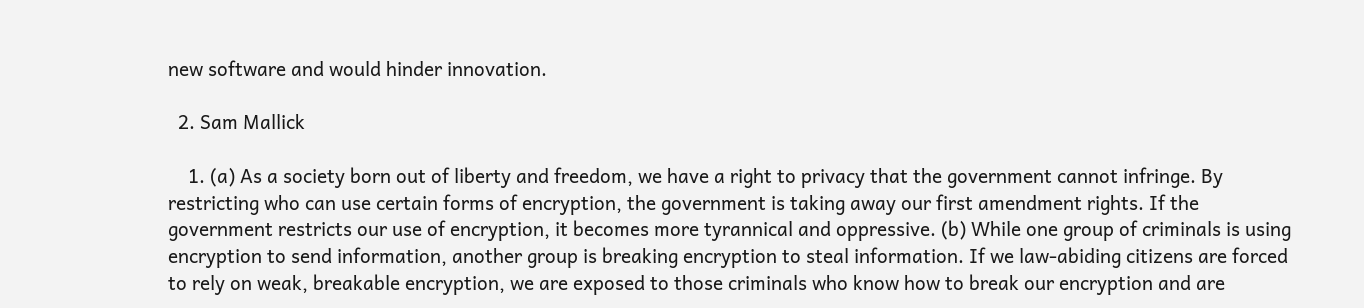new software and would hinder innovation.

  2. Sam Mallick

    1. (a) As a society born out of liberty and freedom, we have a right to privacy that the government cannot infringe. By restricting who can use certain forms of encryption, the government is taking away our first amendment rights. If the government restricts our use of encryption, it becomes more tyrannical and oppressive. (b) While one group of criminals is using encryption to send information, another group is breaking encryption to steal information. If we law-abiding citizens are forced to rely on weak, breakable encryption, we are exposed to those criminals who know how to break our encryption and are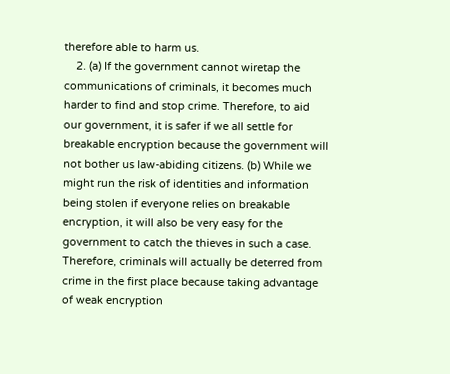therefore able to harm us.
    2. (a) If the government cannot wiretap the communications of criminals, it becomes much harder to find and stop crime. Therefore, to aid our government, it is safer if we all settle for breakable encryption because the government will not bother us law-abiding citizens. (b) While we might run the risk of identities and information being stolen if everyone relies on breakable encryption, it will also be very easy for the government to catch the thieves in such a case. Therefore, criminals will actually be deterred from crime in the first place because taking advantage of weak encryption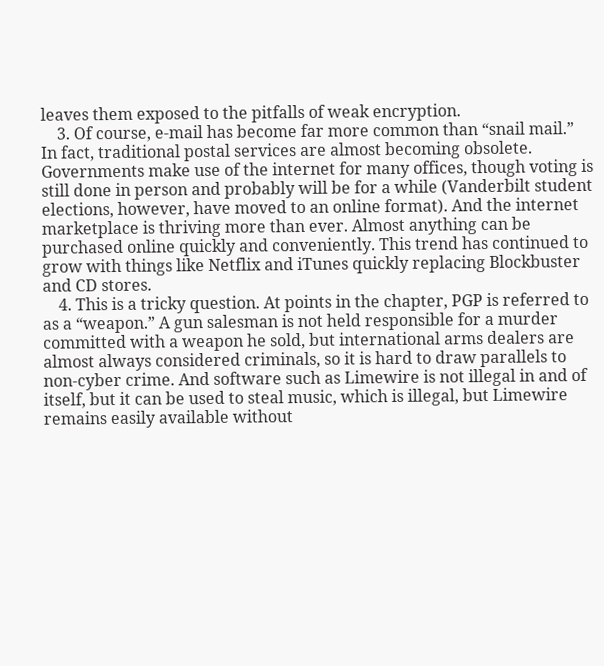leaves them exposed to the pitfalls of weak encryption.
    3. Of course, e-mail has become far more common than “snail mail.” In fact, traditional postal services are almost becoming obsolete. Governments make use of the internet for many offices, though voting is still done in person and probably will be for a while (Vanderbilt student elections, however, have moved to an online format). And the internet marketplace is thriving more than ever. Almost anything can be purchased online quickly and conveniently. This trend has continued to grow with things like Netflix and iTunes quickly replacing Blockbuster and CD stores.
    4. This is a tricky question. At points in the chapter, PGP is referred to as a “weapon.” A gun salesman is not held responsible for a murder committed with a weapon he sold, but international arms dealers are almost always considered criminals, so it is hard to draw parallels to non-cyber crime. And software such as Limewire is not illegal in and of itself, but it can be used to steal music, which is illegal, but Limewire remains easily available without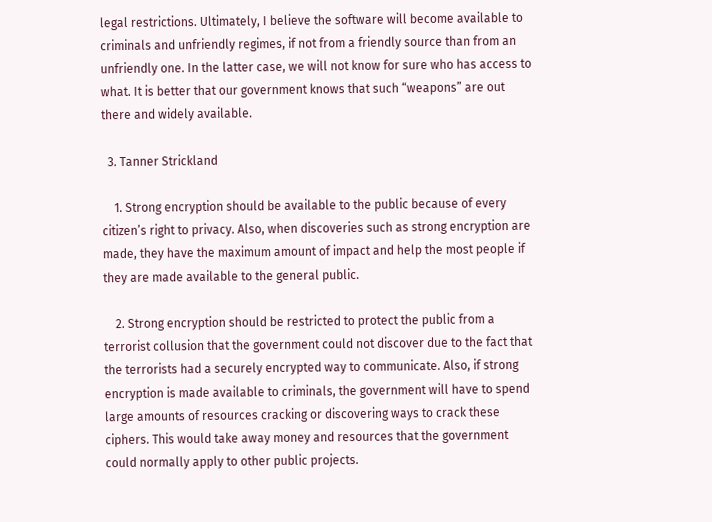legal restrictions. Ultimately, I believe the software will become available to criminals and unfriendly regimes, if not from a friendly source than from an unfriendly one. In the latter case, we will not know for sure who has access to what. It is better that our government knows that such “weapons” are out there and widely available.

  3. Tanner Strickland

    1. Strong encryption should be available to the public because of every citizen’s right to privacy. Also, when discoveries such as strong encryption are made, they have the maximum amount of impact and help the most people if they are made available to the general public.

    2. Strong encryption should be restricted to protect the public from a terrorist collusion that the government could not discover due to the fact that the terrorists had a securely encrypted way to communicate. Also, if strong encryption is made available to criminals, the government will have to spend large amounts of resources cracking or discovering ways to crack these ciphers. This would take away money and resources that the government could normally apply to other public projects.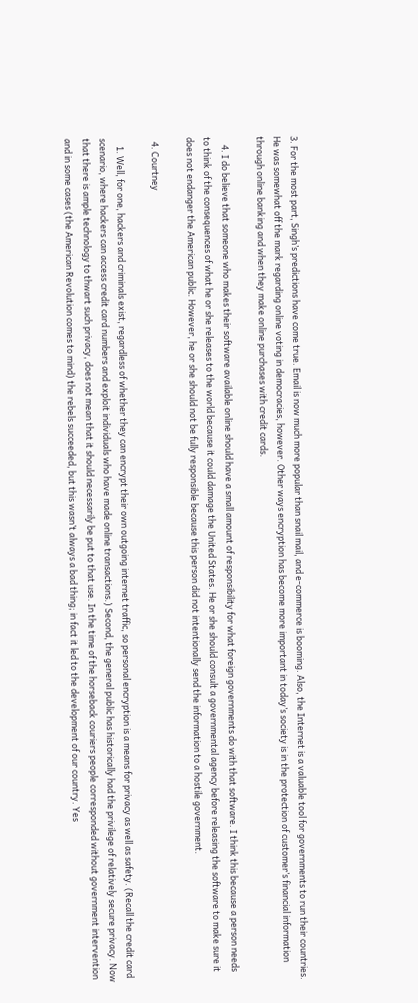3. For the most part, Singh’s predictions have come true. Email is now much more popular than snail mail, and e-commerce is booming. Also, the Internet is a valuable tool for governments to run their countries. He was somewhat off the mark regarding online voting in democracies, however. Other ways encryption has become more important in today’s society is in the protection of customer’s financial information through online banking and when they make online purchases with credit cards.

    4. I do believe that someone who makes their software available online should have a small amount of responsibility for what foreign governments do with that software. I think this because a person needs to think of the consequences of what he or she releases to the world because it could damage the United States. He or she should consult a governmental agency before releasing the software to make sure it does not endanger the American public. However, he or she should not be fully responsible because this person did not intentionally send the information to a hostile government.

  4. Courtney

    1. Well, for one, hackers and criminals exist, regardless of whether they can encrypt their own outgoing internet traffic, so personal encryption is a means for privacy as well as safety. (Recall the credit card scenario, where hackers can access credit card numbers and exploit individuals who have made online transactions.) Second, the general public has historically had the privilege of relatively secure privacy. Now that there is ample technology to thwart such privacy, does not mean that it should necessarily be put to that use. In the time of the horseback couriers people corresponded without government intervention and in some cases (the American Revolution comes to mind) the rebels succeeded, but this wasn’t always a bad thing; in fact it led to the development of our country. Yes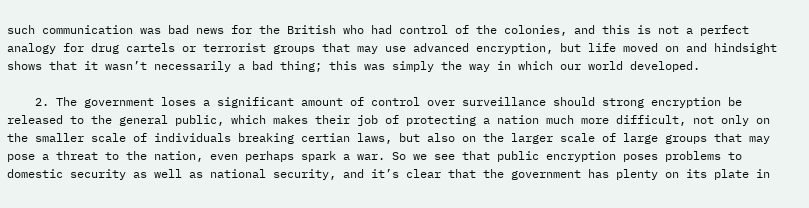such communication was bad news for the British who had control of the colonies, and this is not a perfect analogy for drug cartels or terrorist groups that may use advanced encryption, but life moved on and hindsight shows that it wasn’t necessarily a bad thing; this was simply the way in which our world developed.

    2. The government loses a significant amount of control over surveillance should strong encryption be released to the general public, which makes their job of protecting a nation much more difficult, not only on the smaller scale of individuals breaking certian laws, but also on the larger scale of large groups that may pose a threat to the nation, even perhaps spark a war. So we see that public encryption poses problems to domestic security as well as national security, and it’s clear that the government has plenty on its plate in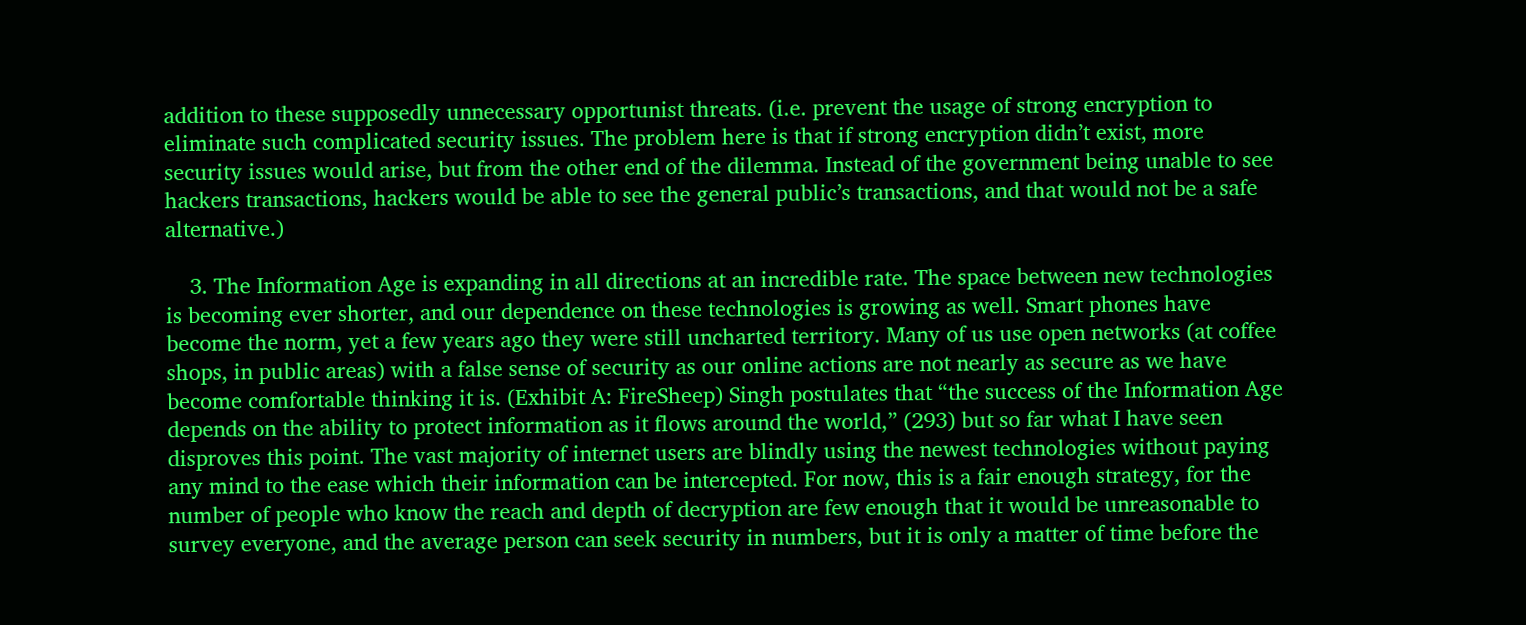addition to these supposedly unnecessary opportunist threats. (i.e. prevent the usage of strong encryption to eliminate such complicated security issues. The problem here is that if strong encryption didn’t exist, more security issues would arise, but from the other end of the dilemma. Instead of the government being unable to see hackers transactions, hackers would be able to see the general public’s transactions, and that would not be a safe alternative.)

    3. The Information Age is expanding in all directions at an incredible rate. The space between new technologies is becoming ever shorter, and our dependence on these technologies is growing as well. Smart phones have become the norm, yet a few years ago they were still uncharted territory. Many of us use open networks (at coffee shops, in public areas) with a false sense of security as our online actions are not nearly as secure as we have become comfortable thinking it is. (Exhibit A: FireSheep) Singh postulates that “the success of the Information Age depends on the ability to protect information as it flows around the world,” (293) but so far what I have seen disproves this point. The vast majority of internet users are blindly using the newest technologies without paying any mind to the ease which their information can be intercepted. For now, this is a fair enough strategy, for the number of people who know the reach and depth of decryption are few enough that it would be unreasonable to survey everyone, and the average person can seek security in numbers, but it is only a matter of time before the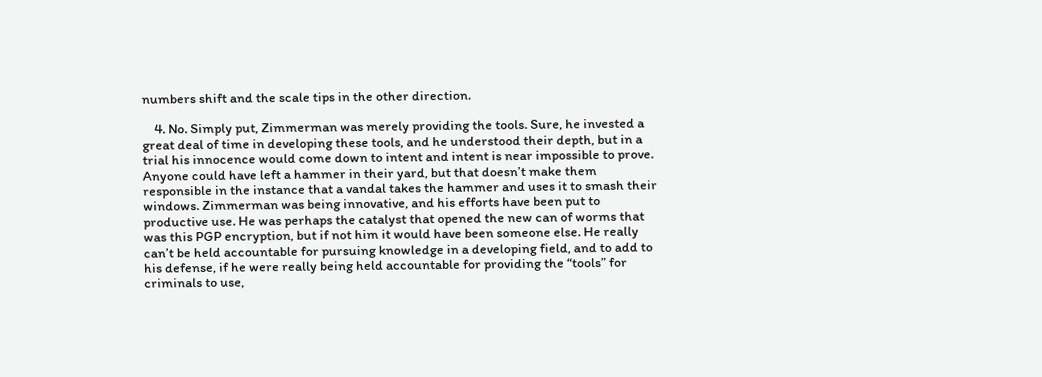numbers shift and the scale tips in the other direction.

    4. No. Simply put, Zimmerman was merely providing the tools. Sure, he invested a great deal of time in developing these tools, and he understood their depth, but in a trial his innocence would come down to intent and intent is near impossible to prove. Anyone could have left a hammer in their yard, but that doesn’t make them responsible in the instance that a vandal takes the hammer and uses it to smash their windows. Zimmerman was being innovative, and his efforts have been put to productive use. He was perhaps the catalyst that opened the new can of worms that was this PGP encryption, but if not him it would have been someone else. He really can’t be held accountable for pursuing knowledge in a developing field, and to add to his defense, if he were really being held accountable for providing the “tools” for criminals to use,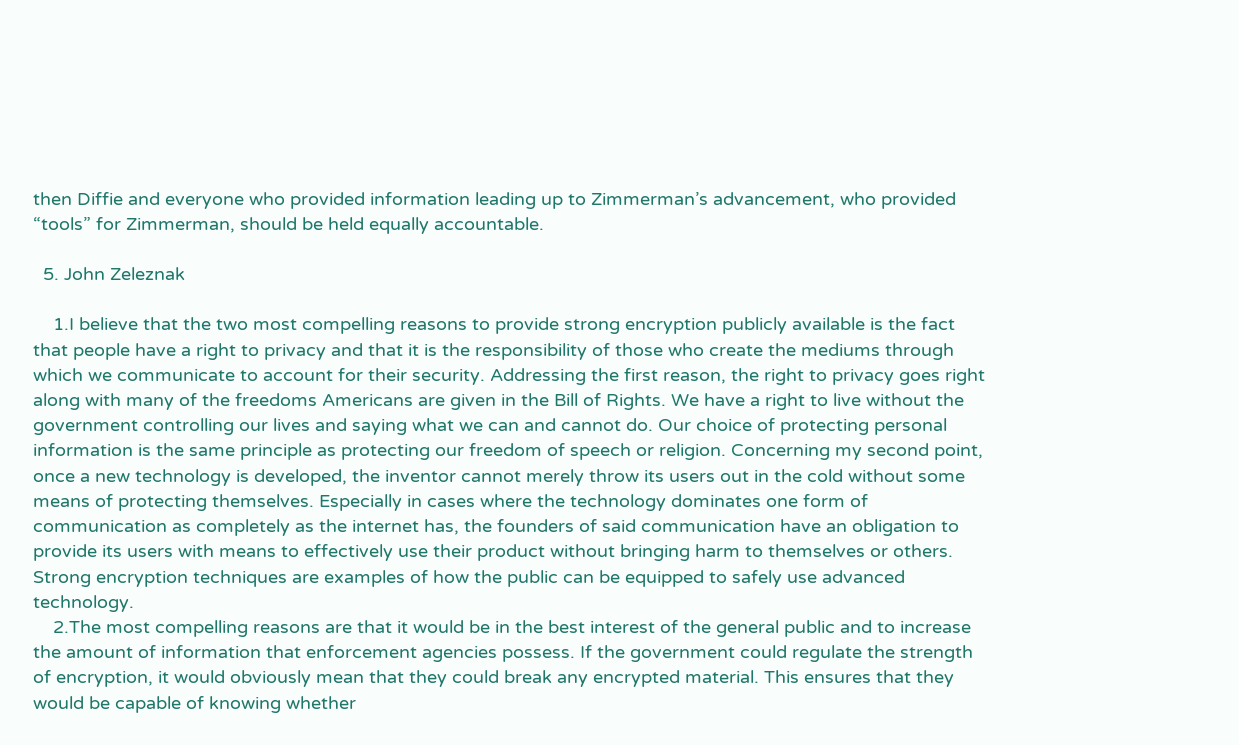then Diffie and everyone who provided information leading up to Zimmerman’s advancement, who provided “tools” for Zimmerman, should be held equally accountable.

  5. John Zeleznak

    1.I believe that the two most compelling reasons to provide strong encryption publicly available is the fact that people have a right to privacy and that it is the responsibility of those who create the mediums through which we communicate to account for their security. Addressing the first reason, the right to privacy goes right along with many of the freedoms Americans are given in the Bill of Rights. We have a right to live without the government controlling our lives and saying what we can and cannot do. Our choice of protecting personal information is the same principle as protecting our freedom of speech or religion. Concerning my second point, once a new technology is developed, the inventor cannot merely throw its users out in the cold without some means of protecting themselves. Especially in cases where the technology dominates one form of communication as completely as the internet has, the founders of said communication have an obligation to provide its users with means to effectively use their product without bringing harm to themselves or others. Strong encryption techniques are examples of how the public can be equipped to safely use advanced technology.
    2.The most compelling reasons are that it would be in the best interest of the general public and to increase the amount of information that enforcement agencies possess. If the government could regulate the strength of encryption, it would obviously mean that they could break any encrypted material. This ensures that they would be capable of knowing whether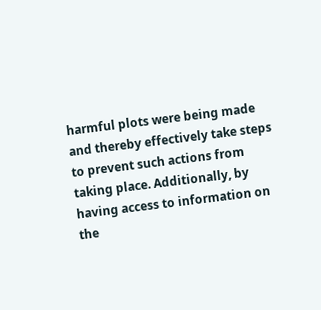harmful plots were being made and thereby effectively take steps to prevent such actions from taking place. Additionally, by having access to information on the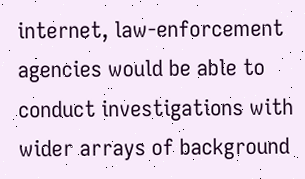internet, law-enforcement agencies would be able to conduct investigations with wider arrays of background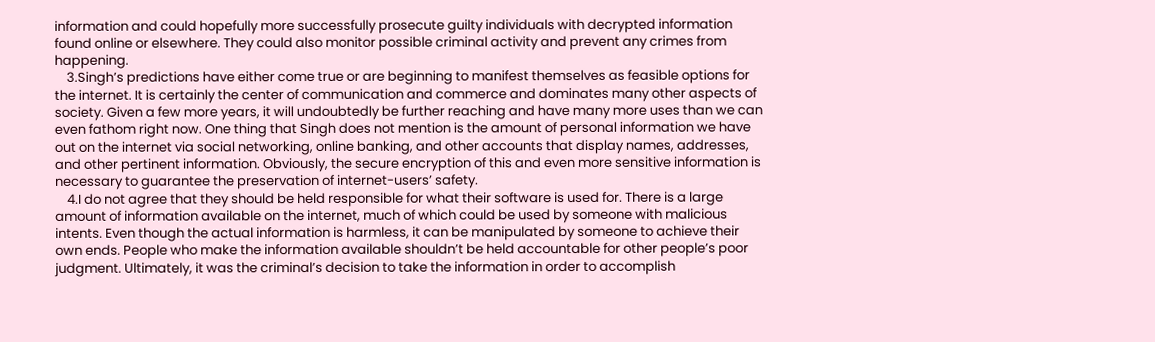information and could hopefully more successfully prosecute guilty individuals with decrypted information found online or elsewhere. They could also monitor possible criminal activity and prevent any crimes from happening.
    3.Singh’s predictions have either come true or are beginning to manifest themselves as feasible options for the internet. It is certainly the center of communication and commerce and dominates many other aspects of society. Given a few more years, it will undoubtedly be further reaching and have many more uses than we can even fathom right now. One thing that Singh does not mention is the amount of personal information we have out on the internet via social networking, online banking, and other accounts that display names, addresses, and other pertinent information. Obviously, the secure encryption of this and even more sensitive information is necessary to guarantee the preservation of internet-users’ safety.
    4.I do not agree that they should be held responsible for what their software is used for. There is a large amount of information available on the internet, much of which could be used by someone with malicious intents. Even though the actual information is harmless, it can be manipulated by someone to achieve their own ends. People who make the information available shouldn’t be held accountable for other people’s poor judgment. Ultimately, it was the criminal’s decision to take the information in order to accomplish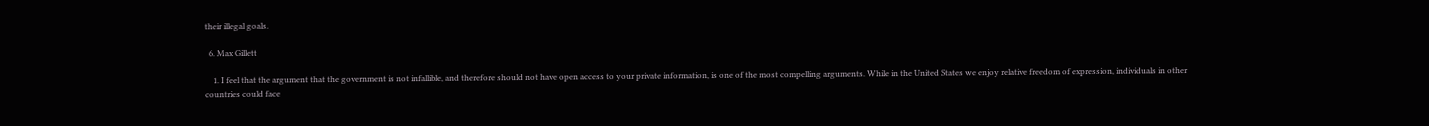their illegal goals.

  6. Max Gillett

    1. I feel that the argument that the government is not infallible, and therefore should not have open access to your private information, is one of the most compelling arguments. While in the United States we enjoy relative freedom of expression, individuals in other countries could face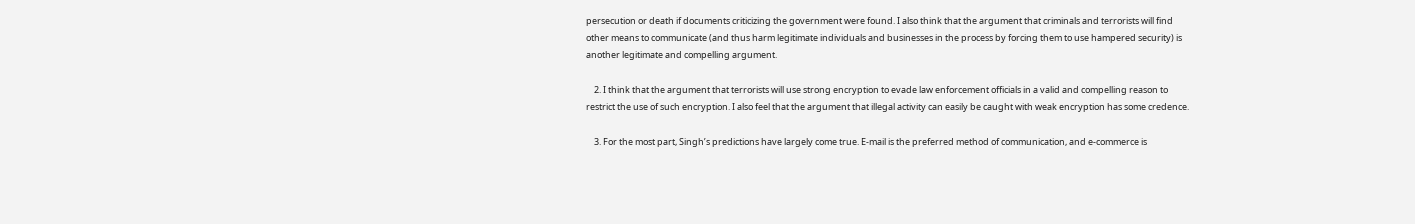persecution or death if documents criticizing the government were found. I also think that the argument that criminals and terrorists will find other means to communicate (and thus harm legitimate individuals and businesses in the process by forcing them to use hampered security) is another legitimate and compelling argument.

    2. I think that the argument that terrorists will use strong encryption to evade law enforcement officials in a valid and compelling reason to restrict the use of such encryption. I also feel that the argument that illegal activity can easily be caught with weak encryption has some credence.

    3. For the most part, Singh’s predictions have largely come true. E-mail is the preferred method of communication, and e-commerce is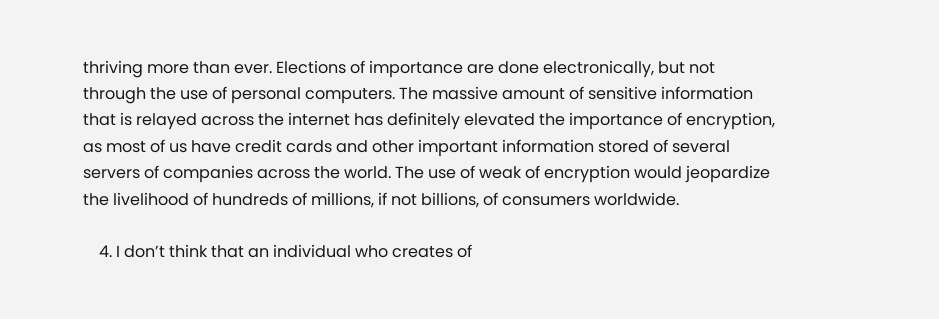thriving more than ever. Elections of importance are done electronically, but not through the use of personal computers. The massive amount of sensitive information that is relayed across the internet has definitely elevated the importance of encryption, as most of us have credit cards and other important information stored of several servers of companies across the world. The use of weak of encryption would jeopardize the livelihood of hundreds of millions, if not billions, of consumers worldwide.

    4. I don’t think that an individual who creates of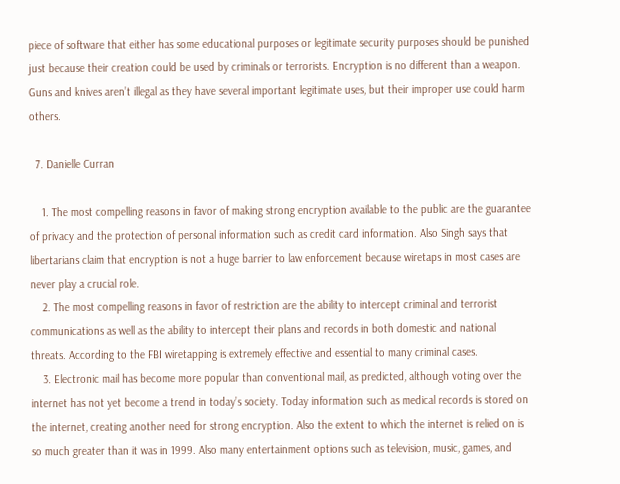piece of software that either has some educational purposes or legitimate security purposes should be punished just because their creation could be used by criminals or terrorists. Encryption is no different than a weapon. Guns and knives aren’t illegal as they have several important legitimate uses, but their improper use could harm others.

  7. Danielle Curran

    1. The most compelling reasons in favor of making strong encryption available to the public are the guarantee of privacy and the protection of personal information such as credit card information. Also Singh says that libertarians claim that encryption is not a huge barrier to law enforcement because wiretaps in most cases are never play a crucial role.
    2. The most compelling reasons in favor of restriction are the ability to intercept criminal and terrorist communications as well as the ability to intercept their plans and records in both domestic and national threats. According to the FBI wiretapping is extremely effective and essential to many criminal cases.
    3. Electronic mail has become more popular than conventional mail, as predicted, although voting over the internet has not yet become a trend in today’s society. Today information such as medical records is stored on the internet, creating another need for strong encryption. Also the extent to which the internet is relied on is so much greater than it was in 1999. Also many entertainment options such as television, music, games, and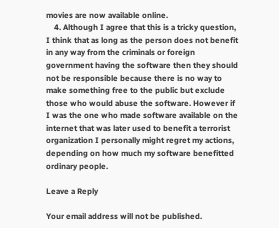movies are now available online.
    4. Although I agree that this is a tricky question, I think that as long as the person does not benefit in any way from the criminals or foreign government having the software then they should not be responsible because there is no way to make something free to the public but exclude those who would abuse the software. However if I was the one who made software available on the internet that was later used to benefit a terrorist organization I personally might regret my actions, depending on how much my software benefitted ordinary people.

Leave a Reply

Your email address will not be published.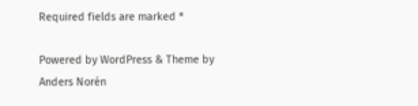Required fields are marked *

Powered by WordPress & Theme by Anders Norén